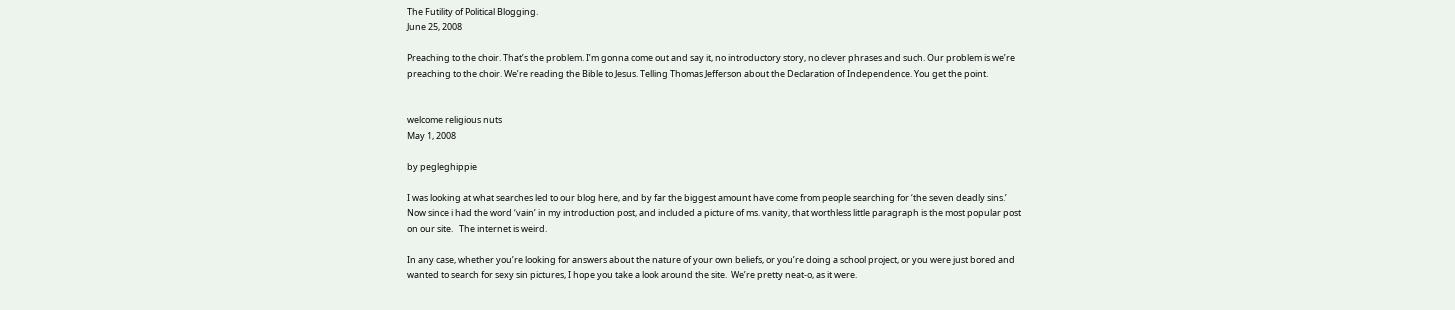The Futility of Political Blogging.
June 25, 2008

Preaching to the choir. That’s the problem. I’m gonna come out and say it, no introductory story, no clever phrases and such. Our problem is we’re preaching to the choir. We’re reading the Bible to Jesus. Telling Thomas Jefferson about the Declaration of Independence. You get the point.


welcome religious nuts
May 1, 2008

by pegleghippie

I was looking at what searches led to our blog here, and by far the biggest amount have come from people searching for ‘the seven deadly sins.’ Now since i had the word ‘vain’ in my introduction post, and included a picture of ms. vanity, that worthless little paragraph is the most popular post on our site.   The internet is weird.

In any case, whether you’re looking for answers about the nature of your own beliefs, or you’re doing a school project, or you were just bored and wanted to search for sexy sin pictures, I hope you take a look around the site.  We’re pretty neat-o, as it were.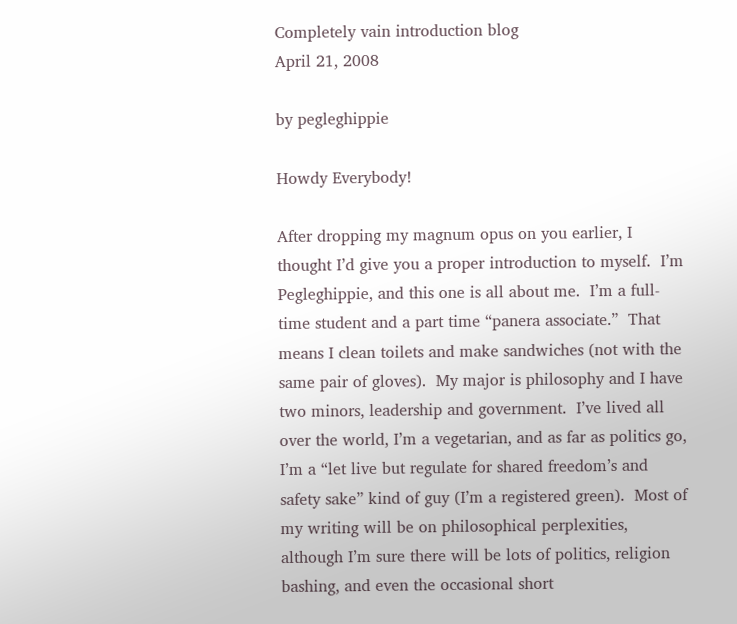Completely vain introduction blog
April 21, 2008

by pegleghippie

Howdy Everybody!

After dropping my magnum opus on you earlier, I thought I’d give you a proper introduction to myself.  I’m Pegleghippie, and this one is all about me.  I’m a full-time student and a part time “panera associate.”  That means I clean toilets and make sandwiches (not with the same pair of gloves).  My major is philosophy and I have two minors, leadership and government.  I’ve lived all over the world, I’m a vegetarian, and as far as politics go, I’m a “let live but regulate for shared freedom’s and safety sake” kind of guy (I’m a registered green).  Most of my writing will be on philosophical perplexities, although I’m sure there will be lots of politics, religion bashing, and even the occasional short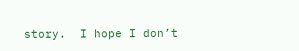story.  I hope I don’t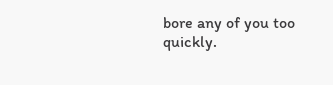bore any of you too quickly.